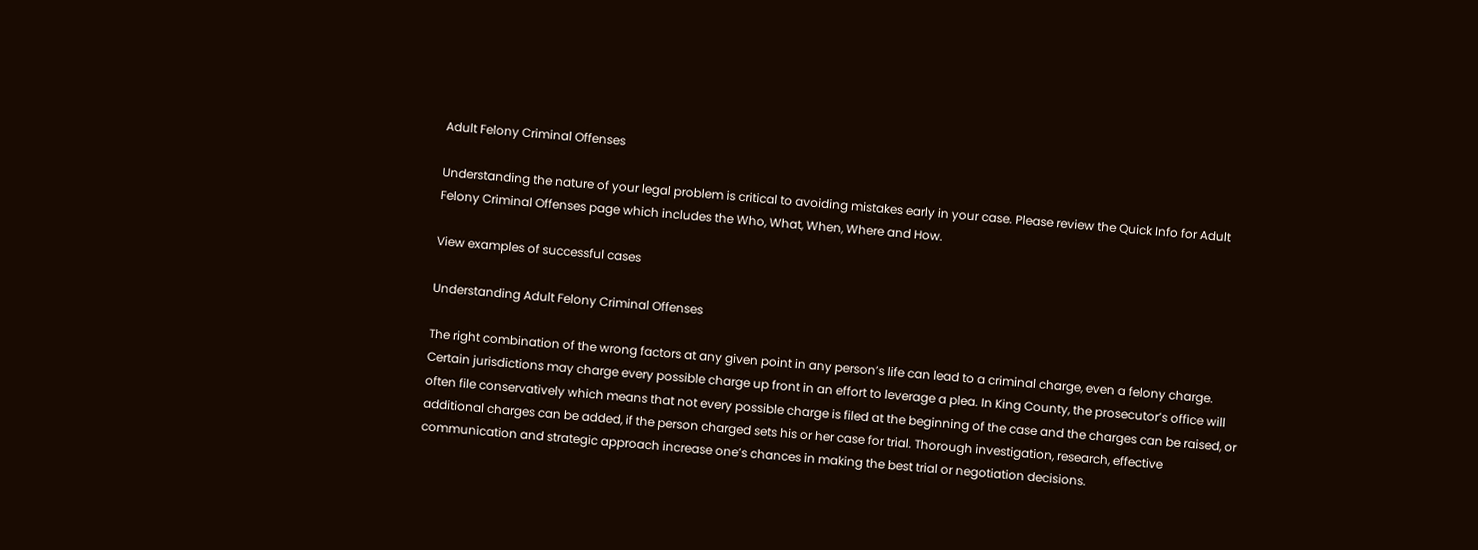Adult Felony Criminal Offenses

Understanding the nature of your legal problem is critical to avoiding mistakes early in your case. Please review the Quick Info for Adult Felony Criminal Offenses page which includes the Who, What, When, Where and How.

View examples of successful cases

Understanding Adult Felony Criminal Offenses

The right combination of the wrong factors at any given point in any person’s life can lead to a criminal charge, even a felony charge. Certain jurisdictions may charge every possible charge up front in an effort to leverage a plea. In King County, the prosecutor’s office will often file conservatively which means that not every possible charge is filed at the beginning of the case and the charges can be raised, or additional charges can be added, if the person charged sets his or her case for trial. Thorough investigation, research, effective communication and strategic approach increase one’s chances in making the best trial or negotiation decisions.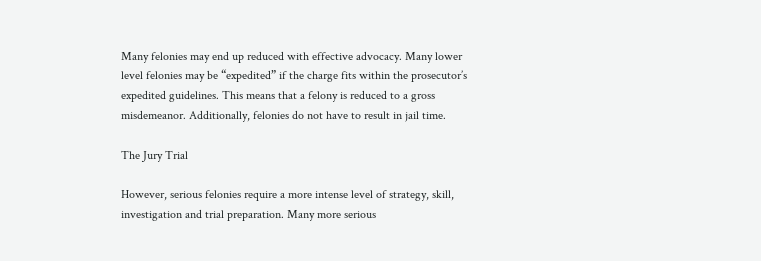Many felonies may end up reduced with effective advocacy. Many lower level felonies may be “expedited” if the charge fits within the prosecutor’s expedited guidelines. This means that a felony is reduced to a gross misdemeanor. Additionally, felonies do not have to result in jail time.

The Jury Trial

However, serious felonies require a more intense level of strategy, skill, investigation and trial preparation. Many more serious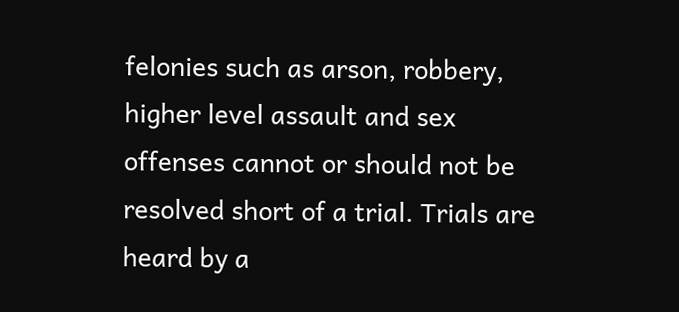felonies such as arson, robbery, higher level assault and sex offenses cannot or should not be resolved short of a trial. Trials are heard by a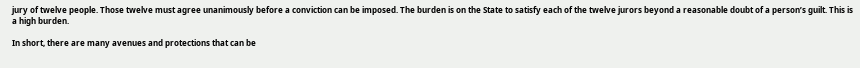jury of twelve people. Those twelve must agree unanimously before a conviction can be imposed. The burden is on the State to satisfy each of the twelve jurors beyond a reasonable doubt of a person’s guilt. This is a high burden.

In short, there are many avenues and protections that can be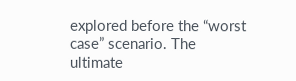explored before the “worst case” scenario. The ultimate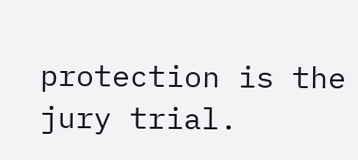protection is the jury trial.